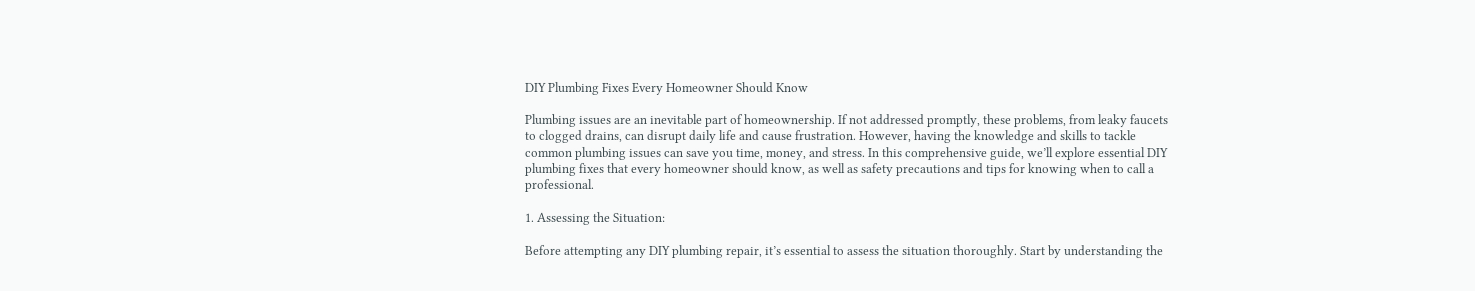DIY Plumbing Fixes Every Homeowner Should Know

Plumbing issues are an inevitable part of homeownership. If not addressed promptly, these problems, from leaky faucets to clogged drains, can disrupt daily life and cause frustration. However, having the knowledge and skills to tackle common plumbing issues can save you time, money, and stress. In this comprehensive guide, we’ll explore essential DIY plumbing fixes that every homeowner should know, as well as safety precautions and tips for knowing when to call a professional.

1. Assessing the Situation:

Before attempting any DIY plumbing repair, it’s essential to assess the situation thoroughly. Start by understanding the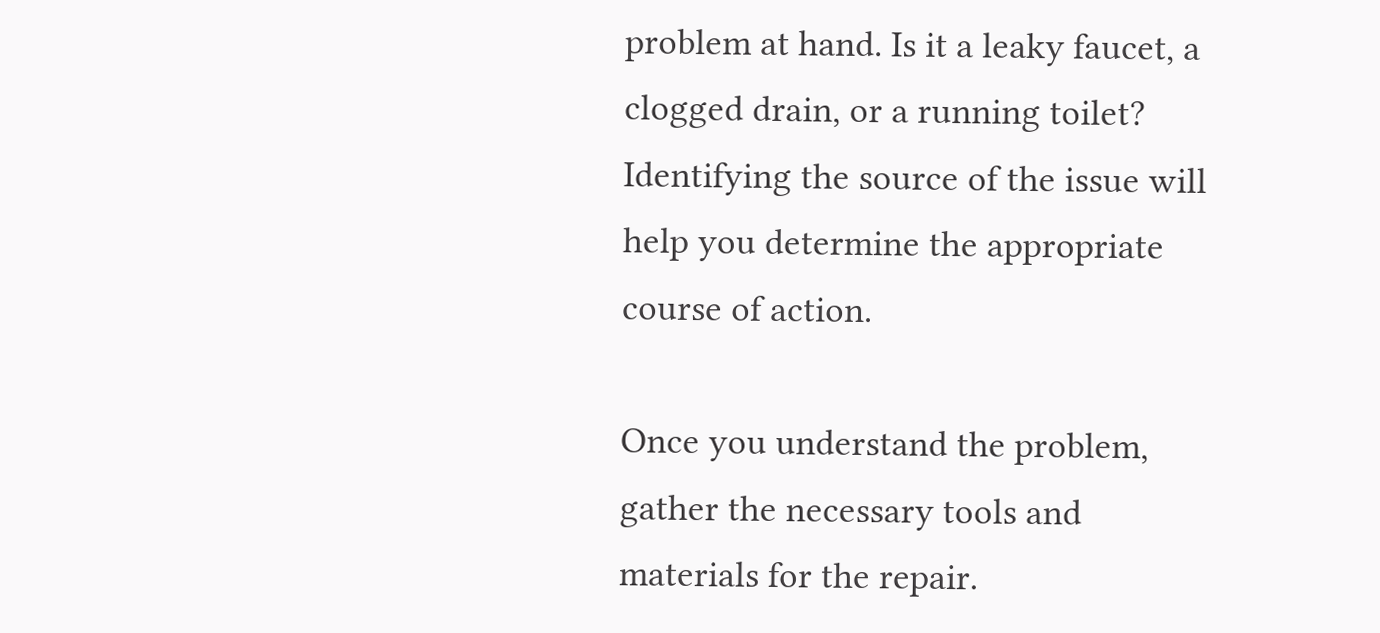problem at hand. Is it a leaky faucet, a clogged drain, or a running toilet? Identifying the source of the issue will help you determine the appropriate course of action.

Once you understand the problem, gather the necessary tools and materials for the repair.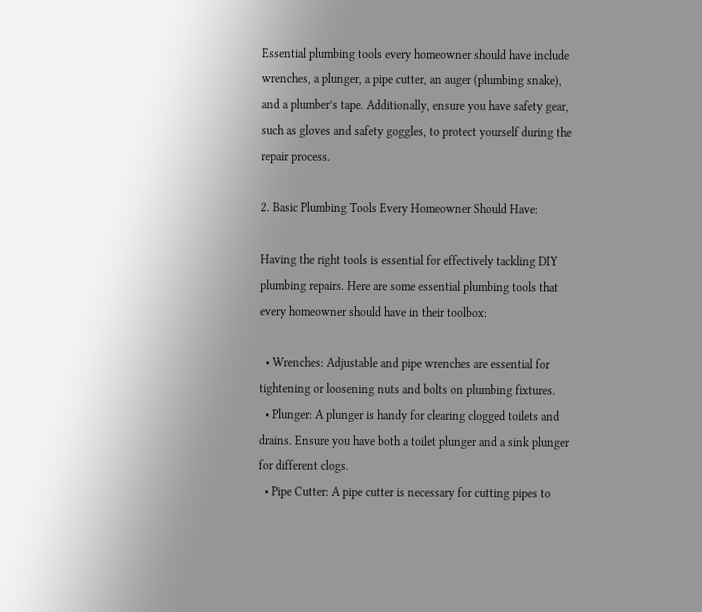Essential plumbing tools every homeowner should have include wrenches, a plunger, a pipe cutter, an auger (plumbing snake), and a plumber’s tape. Additionally, ensure you have safety gear, such as gloves and safety goggles, to protect yourself during the repair process.

2. Basic Plumbing Tools Every Homeowner Should Have:

Having the right tools is essential for effectively tackling DIY plumbing repairs. Here are some essential plumbing tools that every homeowner should have in their toolbox:

  • Wrenches: Adjustable and pipe wrenches are essential for tightening or loosening nuts and bolts on plumbing fixtures.
  • Plunger: A plunger is handy for clearing clogged toilets and drains. Ensure you have both a toilet plunger and a sink plunger for different clogs.
  • Pipe Cutter: A pipe cutter is necessary for cutting pipes to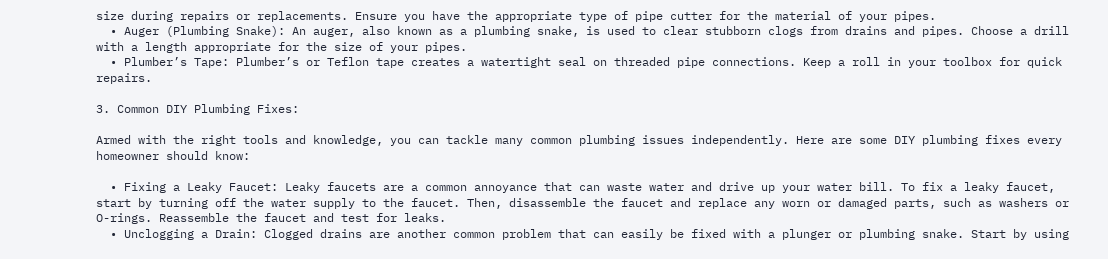size during repairs or replacements. Ensure you have the appropriate type of pipe cutter for the material of your pipes.
  • Auger (Plumbing Snake): An auger, also known as a plumbing snake, is used to clear stubborn clogs from drains and pipes. Choose a drill with a length appropriate for the size of your pipes.
  • Plumber’s Tape: Plumber’s or Teflon tape creates a watertight seal on threaded pipe connections. Keep a roll in your toolbox for quick repairs.

3. Common DIY Plumbing Fixes:

Armed with the right tools and knowledge, you can tackle many common plumbing issues independently. Here are some DIY plumbing fixes every homeowner should know:

  • Fixing a Leaky Faucet: Leaky faucets are a common annoyance that can waste water and drive up your water bill. To fix a leaky faucet, start by turning off the water supply to the faucet. Then, disassemble the faucet and replace any worn or damaged parts, such as washers or O-rings. Reassemble the faucet and test for leaks.
  • Unclogging a Drain: Clogged drains are another common problem that can easily be fixed with a plunger or plumbing snake. Start by using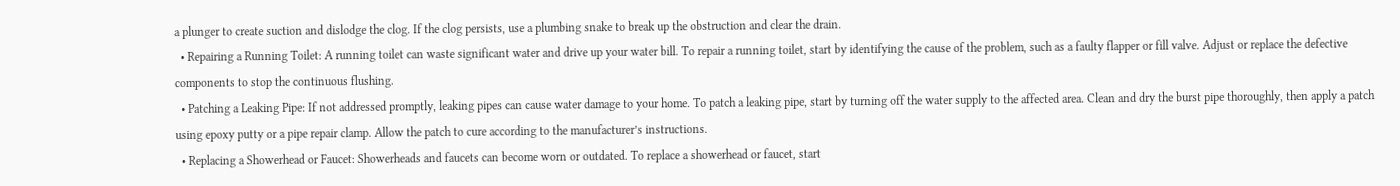a plunger to create suction and dislodge the clog. If the clog persists, use a plumbing snake to break up the obstruction and clear the drain.
  • Repairing a Running Toilet: A running toilet can waste significant water and drive up your water bill. To repair a running toilet, start by identifying the cause of the problem, such as a faulty flapper or fill valve. Adjust or replace the defective components to stop the continuous flushing.
  • Patching a Leaking Pipe: If not addressed promptly, leaking pipes can cause water damage to your home. To patch a leaking pipe, start by turning off the water supply to the affected area. Clean and dry the burst pipe thoroughly, then apply a patch using epoxy putty or a pipe repair clamp. Allow the patch to cure according to the manufacturer’s instructions.
  • Replacing a Showerhead or Faucet: Showerheads and faucets can become worn or outdated. To replace a showerhead or faucet, start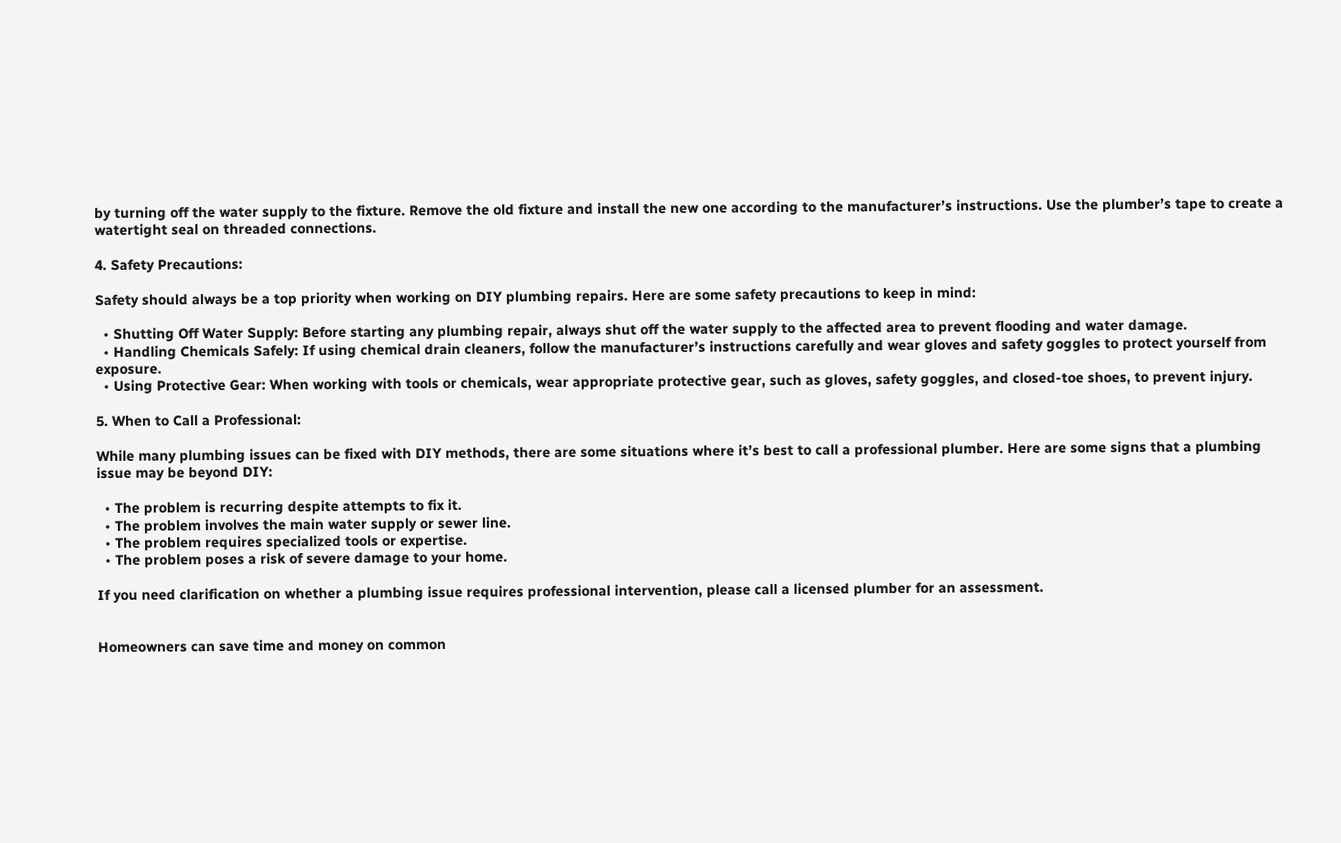by turning off the water supply to the fixture. Remove the old fixture and install the new one according to the manufacturer’s instructions. Use the plumber’s tape to create a watertight seal on threaded connections.

4. Safety Precautions:

Safety should always be a top priority when working on DIY plumbing repairs. Here are some safety precautions to keep in mind:

  • Shutting Off Water Supply: Before starting any plumbing repair, always shut off the water supply to the affected area to prevent flooding and water damage.
  • Handling Chemicals Safely: If using chemical drain cleaners, follow the manufacturer’s instructions carefully and wear gloves and safety goggles to protect yourself from exposure.
  • Using Protective Gear: When working with tools or chemicals, wear appropriate protective gear, such as gloves, safety goggles, and closed-toe shoes, to prevent injury.

5. When to Call a Professional:

While many plumbing issues can be fixed with DIY methods, there are some situations where it’s best to call a professional plumber. Here are some signs that a plumbing issue may be beyond DIY:

  • The problem is recurring despite attempts to fix it.
  • The problem involves the main water supply or sewer line.
  • The problem requires specialized tools or expertise.
  • The problem poses a risk of severe damage to your home.

If you need clarification on whether a plumbing issue requires professional intervention, please call a licensed plumber for an assessment.


Homeowners can save time and money on common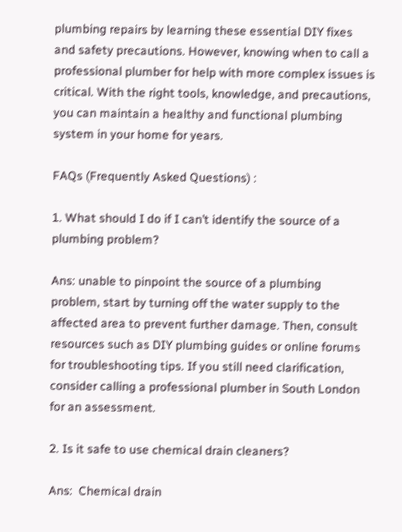plumbing repairs by learning these essential DIY fixes and safety precautions. However, knowing when to call a professional plumber for help with more complex issues is critical. With the right tools, knowledge, and precautions, you can maintain a healthy and functional plumbing system in your home for years.

FAQs (Frequently Asked Questions) :

1. What should I do if I can’t identify the source of a plumbing problem?

Ans: unable to pinpoint the source of a plumbing problem, start by turning off the water supply to the affected area to prevent further damage. Then, consult resources such as DIY plumbing guides or online forums for troubleshooting tips. If you still need clarification, consider calling a professional plumber in South London for an assessment.

2. Is it safe to use chemical drain cleaners?

Ans:  Chemical drain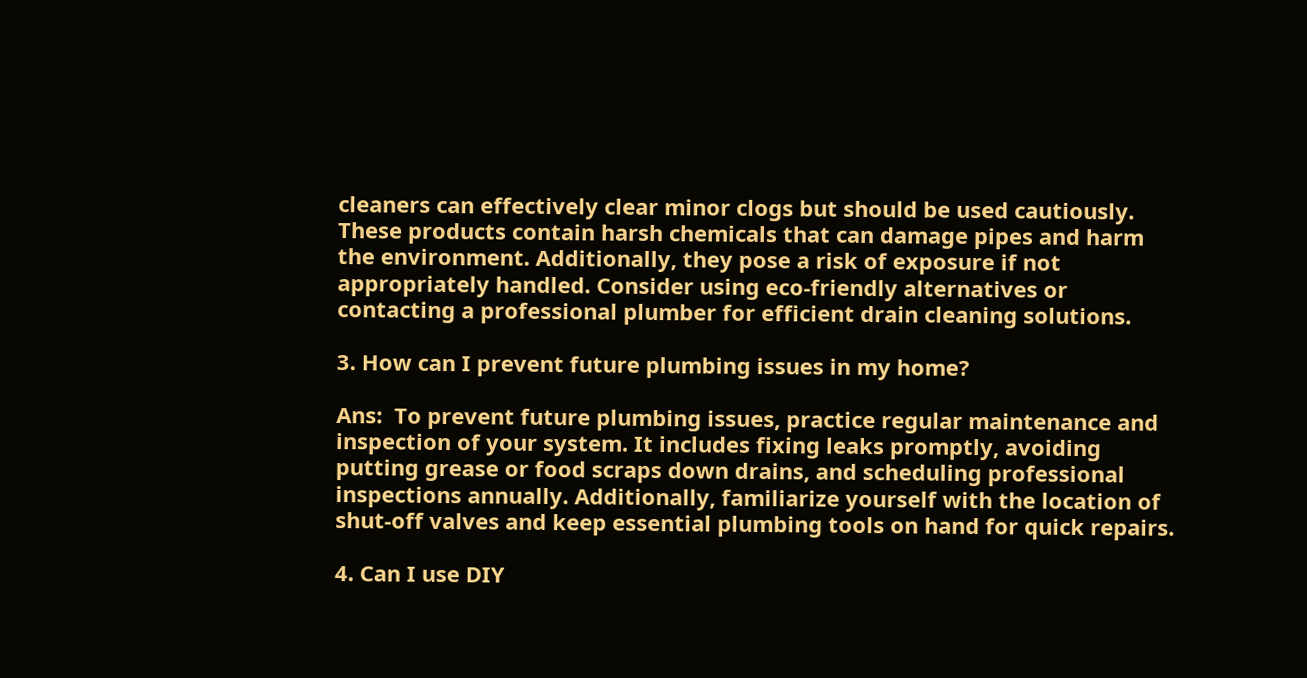cleaners can effectively clear minor clogs but should be used cautiously. These products contain harsh chemicals that can damage pipes and harm the environment. Additionally, they pose a risk of exposure if not appropriately handled. Consider using eco-friendly alternatives or contacting a professional plumber for efficient drain cleaning solutions.

3. How can I prevent future plumbing issues in my home?

Ans:  To prevent future plumbing issues, practice regular maintenance and inspection of your system. It includes fixing leaks promptly, avoiding putting grease or food scraps down drains, and scheduling professional inspections annually. Additionally, familiarize yourself with the location of shut-off valves and keep essential plumbing tools on hand for quick repairs.

4. Can I use DIY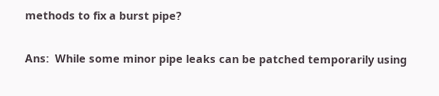methods to fix a burst pipe?

Ans:  While some minor pipe leaks can be patched temporarily using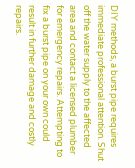DIY methods, a burst pipe requires immediate professional attention. Shut off the water supply to the affected area and contact a licensed plumber for emergency repairs. Attempting to fix a burst pipe on your own could result in further damage and costly repairs.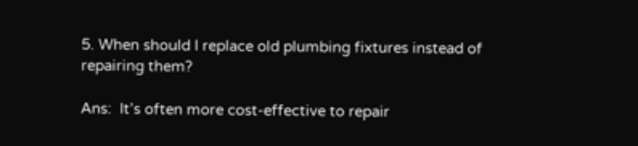5. When should I replace old plumbing fixtures instead of repairing them?

Ans:  It’s often more cost-effective to repair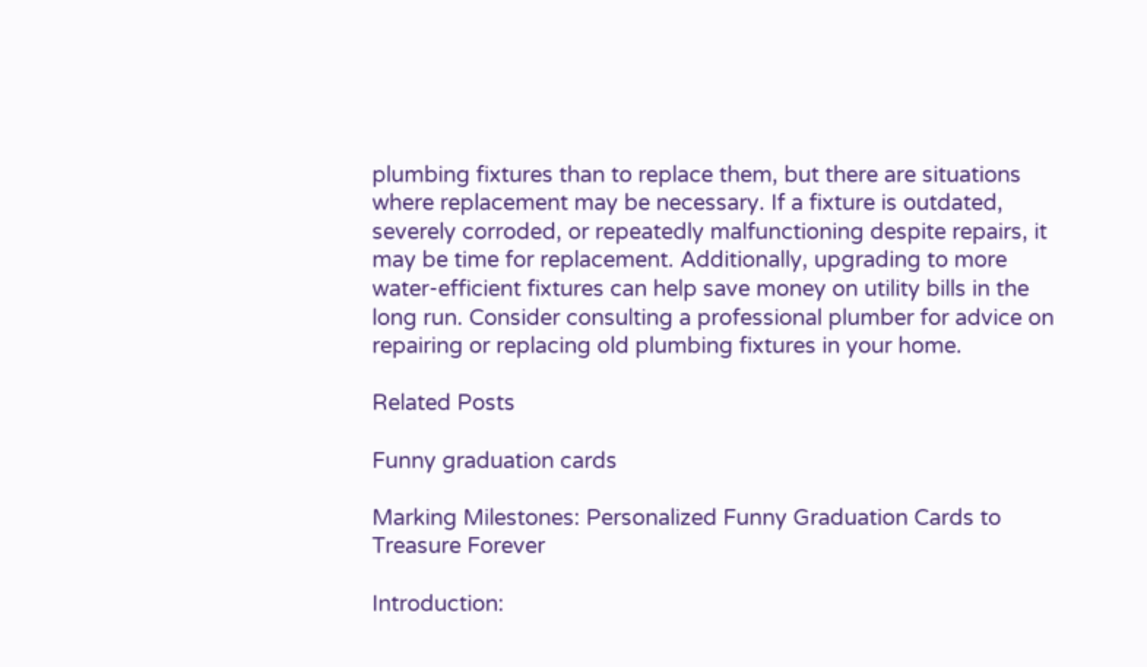plumbing fixtures than to replace them, but there are situations where replacement may be necessary. If a fixture is outdated, severely corroded, or repeatedly malfunctioning despite repairs, it may be time for replacement. Additionally, upgrading to more water-efficient fixtures can help save money on utility bills in the long run. Consider consulting a professional plumber for advice on repairing or replacing old plumbing fixtures in your home.

Related Posts

Funny graduation cards

Marking Milestones: Personalized Funny Graduation Cards to Treasure Forever

Introduction: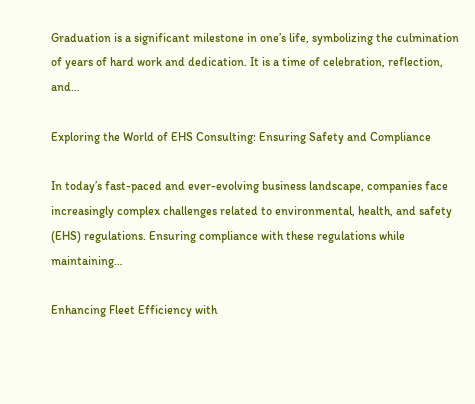Graduation is a significant milestone in one’s life, symbolizing the culmination of years of hard work and dedication. It is a time of celebration, reflection, and…

Exploring the World of EHS Consulting: Ensuring Safety and Compliance

In today’s fast-paced and ever-evolving business landscape, companies face increasingly complex challenges related to environmental, health, and safety (EHS) regulations. Ensuring compliance with these regulations while maintaining…

Enhancing Fleet Efficiency with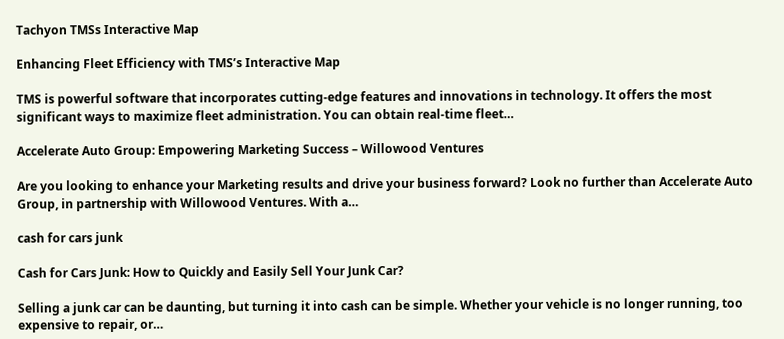Tachyon TMSs Interactive Map

Enhancing Fleet Efficiency with TMS’s Interactive Map

TMS is powerful software that incorporates cutting-edge features and innovations in technology. It offers the most significant ways to maximize fleet administration. You can obtain real-time fleet…

Accelerate Auto Group: Empowering Marketing Success – Willowood Ventures

Are you looking to enhance your Marketing results and drive your business forward? Look no further than Accelerate Auto Group, in partnership with Willowood Ventures. With a…

cash for cars junk

Cash for Cars Junk: How to Quickly and Easily Sell Your Junk Car?

Selling a junk car can be daunting, but turning it into cash can be simple. Whether your vehicle is no longer running, too expensive to repair, or…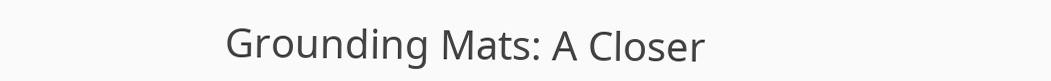Grounding Mats: A Closer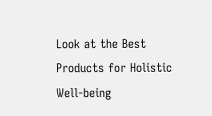Look at the Best Products for Holistic Well-being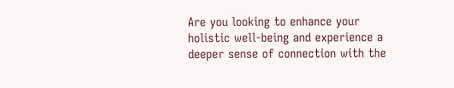Are you looking to enhance your holistic well-being and experience a deeper sense of connection with the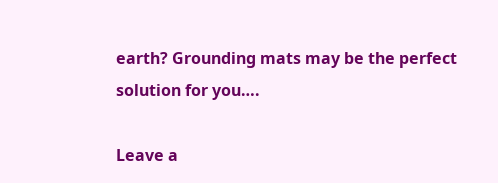earth? Grounding mats may be the perfect solution for you….

Leave a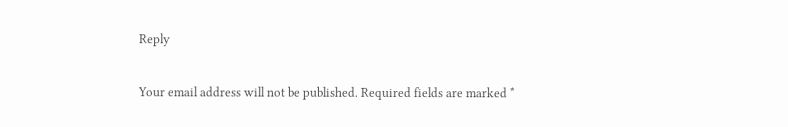Reply

Your email address will not be published. Required fields are marked *